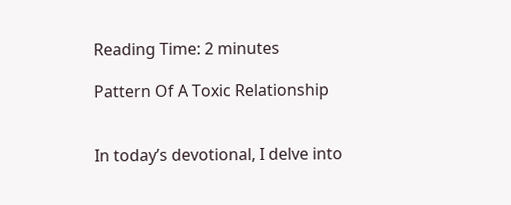Reading Time: 2 minutes

Pattern Of A Toxic Relationship


In today’s devotional, I delve into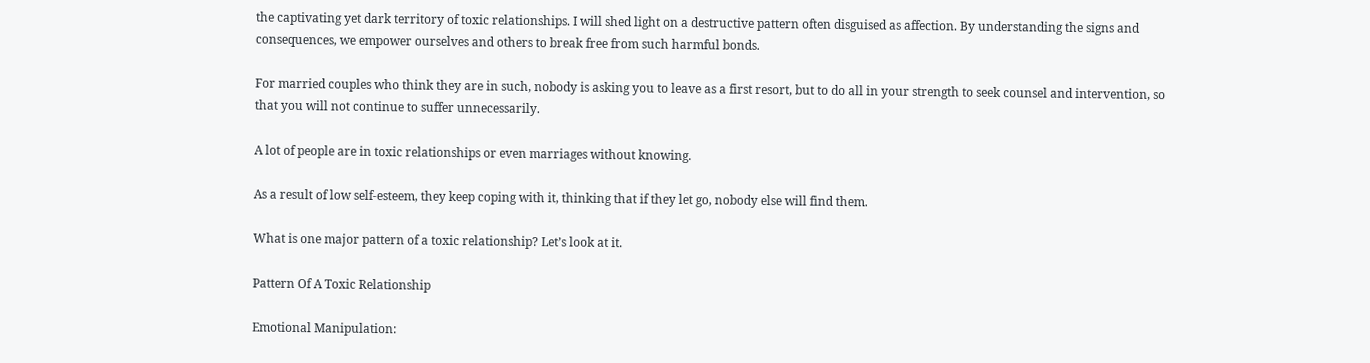the captivating yet dark territory of toxic relationships. I will shed light on a destructive pattern often disguised as affection. By understanding the signs and consequences, we empower ourselves and others to break free from such harmful bonds.

For married couples who think they are in such, nobody is asking you to leave as a first resort, but to do all in your strength to seek counsel and intervention, so that you will not continue to suffer unnecessarily.

A lot of people are in toxic relationships or even marriages without knowing.

As a result of low self-esteem, they keep coping with it, thinking that if they let go, nobody else will find them.

What is one major pattern of a toxic relationship? Let’s look at it.

Pattern Of A Toxic Relationship

Emotional Manipulation: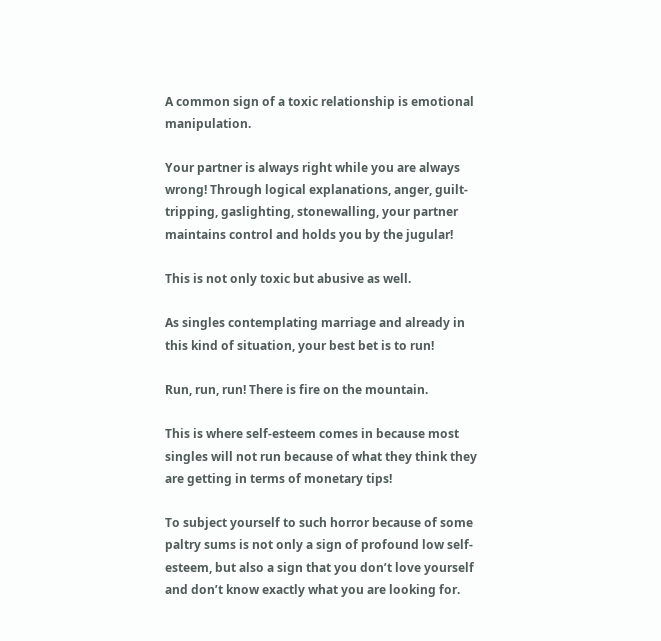A common sign of a toxic relationship is emotional manipulation.

Your partner is always right while you are always wrong! Through logical explanations, anger, guilt-tripping, gaslighting, stonewalling, your partner maintains control and holds you by the jugular!

This is not only toxic but abusive as well.

As singles contemplating marriage and already in this kind of situation, your best bet is to run!

Run, run, run! There is fire on the mountain.

This is where self-esteem comes in because most singles will not run because of what they think they are getting in terms of monetary tips!

To subject yourself to such horror because of some paltry sums is not only a sign of profound low self-esteem, but also a sign that you don’t love yourself and don’t know exactly what you are looking for.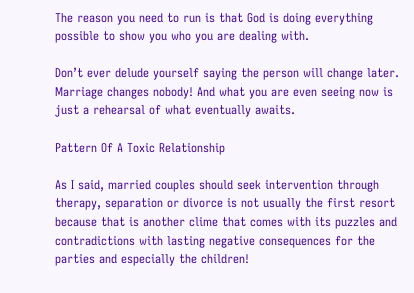The reason you need to run is that God is doing everything possible to show you who you are dealing with.

Don’t ever delude yourself saying the person will change later. Marriage changes nobody! And what you are even seeing now is just a rehearsal of what eventually awaits.

Pattern Of A Toxic Relationship

As I said, married couples should seek intervention through therapy, separation or divorce is not usually the first resort because that is another clime that comes with its puzzles and contradictions with lasting negative consequences for the parties and especially the children!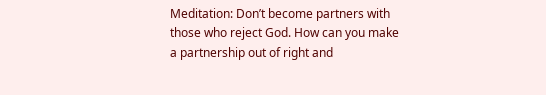Meditation: Don’t become partners with those who reject God. How can you make a partnership out of right and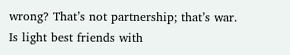wrong? That’s not partnership; that’s war. Is light best friends with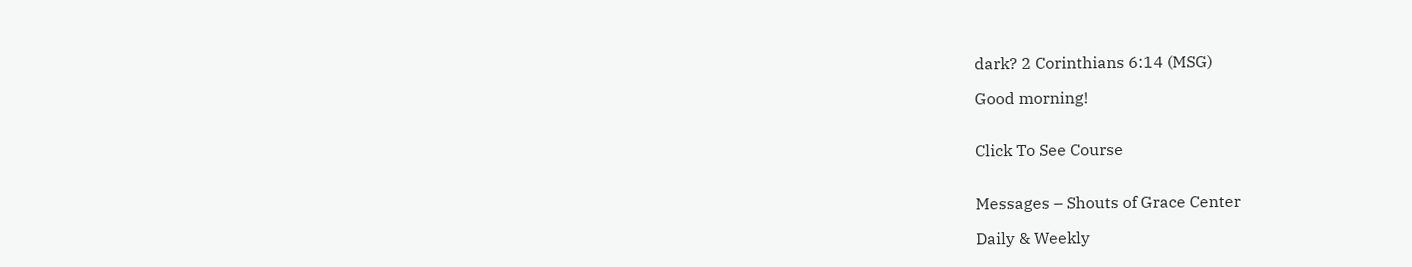dark? 2 Corinthians 6:14 (MSG)

Good morning!


Click To See Course


Messages – Shouts of Grace Center

Daily & Weekly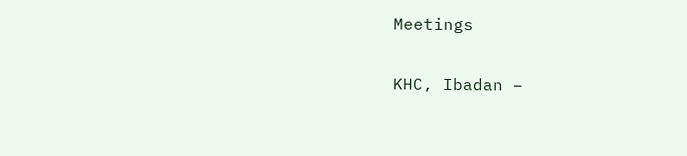Meetings

KHC, Ibadan –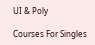UI & Poly

Courses For Singles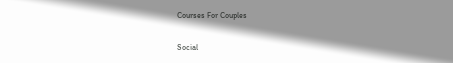Courses For Couples

Social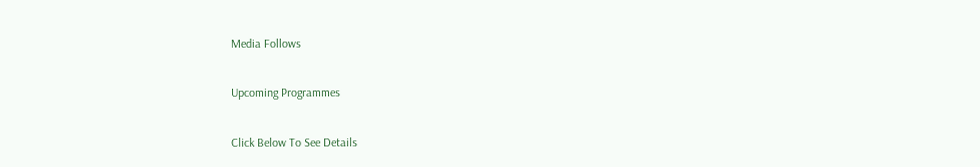Media Follows

Upcoming Programmes

Click Below To See Details